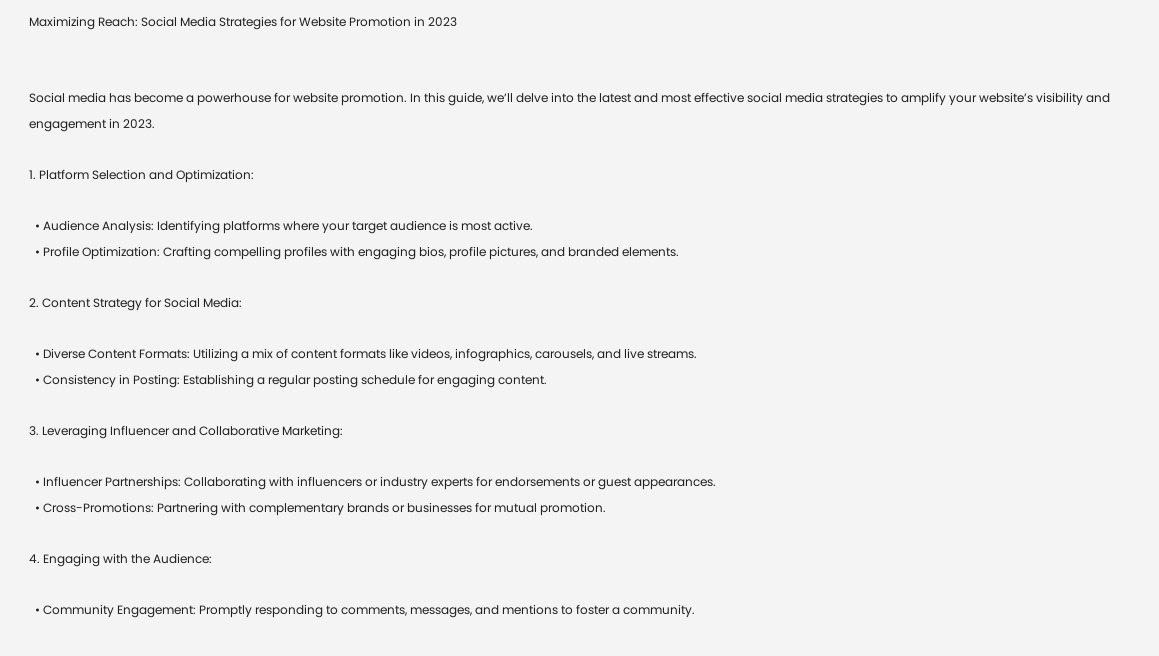Maximizing Reach: Social Media Strategies for Website Promotion in 2023


Social media has become a powerhouse for website promotion. In this guide, we’ll delve into the latest and most effective social media strategies to amplify your website’s visibility and engagement in 2023.

1. Platform Selection and Optimization:

  • Audience Analysis: Identifying platforms where your target audience is most active.
  • Profile Optimization: Crafting compelling profiles with engaging bios, profile pictures, and branded elements.

2. Content Strategy for Social Media:

  • Diverse Content Formats: Utilizing a mix of content formats like videos, infographics, carousels, and live streams.
  • Consistency in Posting: Establishing a regular posting schedule for engaging content.

3. Leveraging Influencer and Collaborative Marketing:

  • Influencer Partnerships: Collaborating with influencers or industry experts for endorsements or guest appearances.
  • Cross-Promotions: Partnering with complementary brands or businesses for mutual promotion.

4. Engaging with the Audience:

  • Community Engagement: Promptly responding to comments, messages, and mentions to foster a community.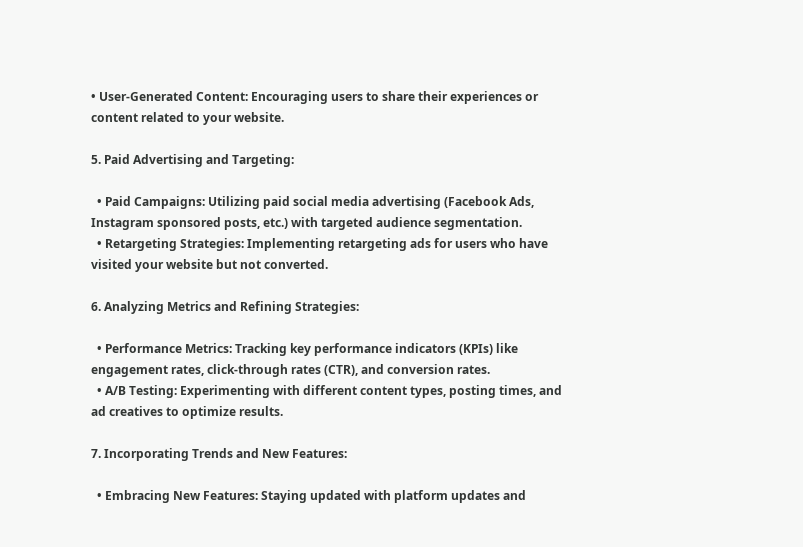• User-Generated Content: Encouraging users to share their experiences or content related to your website.

5. Paid Advertising and Targeting:

  • Paid Campaigns: Utilizing paid social media advertising (Facebook Ads, Instagram sponsored posts, etc.) with targeted audience segmentation.
  • Retargeting Strategies: Implementing retargeting ads for users who have visited your website but not converted.

6. Analyzing Metrics and Refining Strategies:

  • Performance Metrics: Tracking key performance indicators (KPIs) like engagement rates, click-through rates (CTR), and conversion rates.
  • A/B Testing: Experimenting with different content types, posting times, and ad creatives to optimize results.

7. Incorporating Trends and New Features:

  • Embracing New Features: Staying updated with platform updates and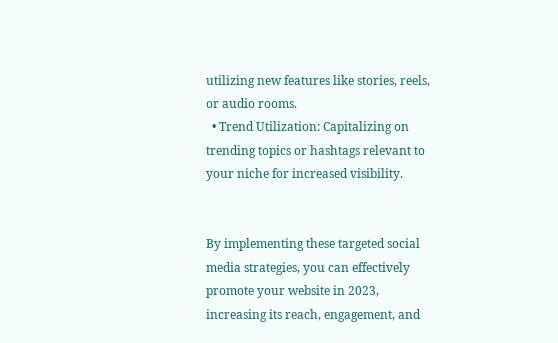utilizing new features like stories, reels, or audio rooms.
  • Trend Utilization: Capitalizing on trending topics or hashtags relevant to your niche for increased visibility.


By implementing these targeted social media strategies, you can effectively promote your website in 2023, increasing its reach, engagement, and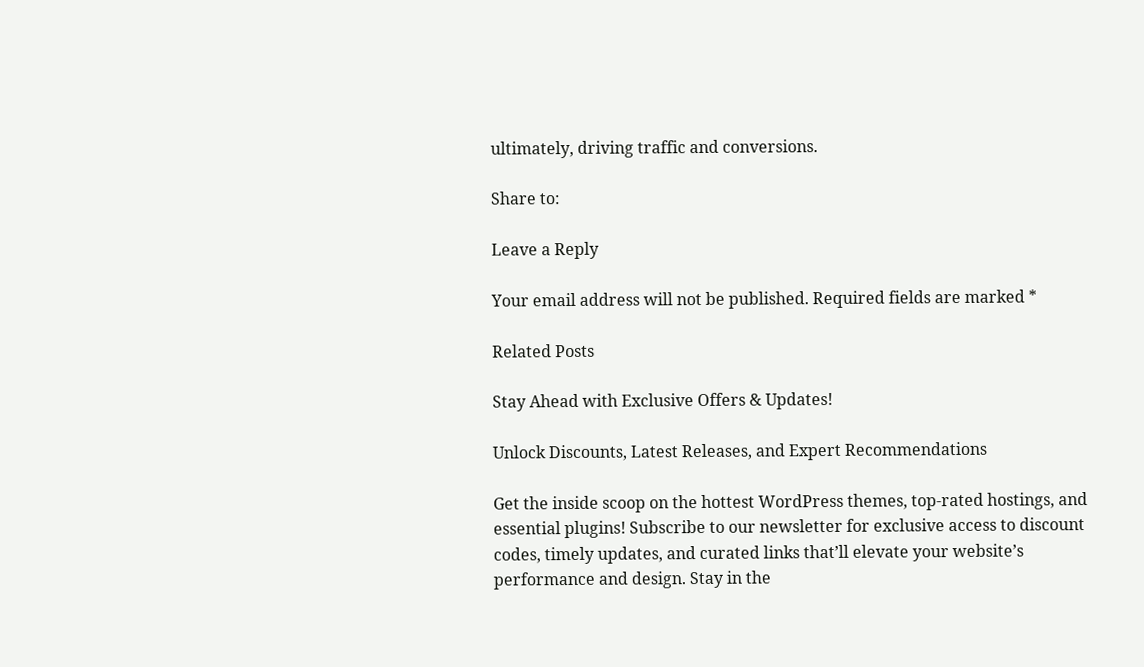ultimately, driving traffic and conversions.

Share to:

Leave a Reply

Your email address will not be published. Required fields are marked *

Related Posts

Stay Ahead with Exclusive Offers & Updates!

Unlock Discounts, Latest Releases, and Expert Recommendations

Get the inside scoop on the hottest WordPress themes, top-rated hostings, and essential plugins! Subscribe to our newsletter for exclusive access to discount codes, timely updates, and curated links that’ll elevate your website’s performance and design. Stay in the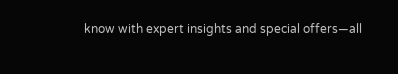know with expert insights and special offers—all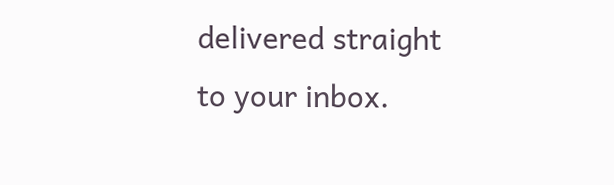delivered straight to your inbox.